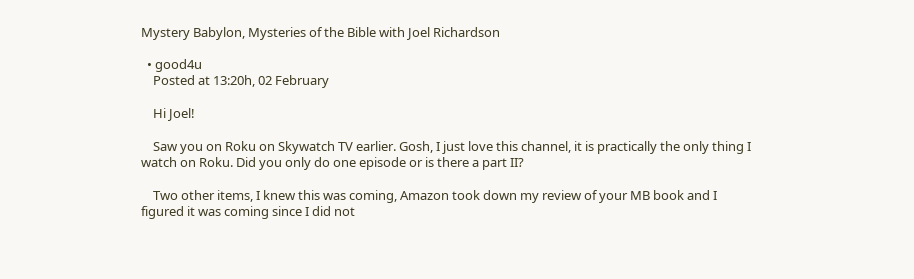Mystery Babylon, Mysteries of the Bible with Joel Richardson

  • good4u
    Posted at 13:20h, 02 February

    Hi Joel!

    Saw you on Roku on Skywatch TV earlier. Gosh, I just love this channel, it is practically the only thing I watch on Roku. Did you only do one episode or is there a part II?

    Two other items, I knew this was coming, Amazon took down my review of your MB book and I figured it was coming since I did not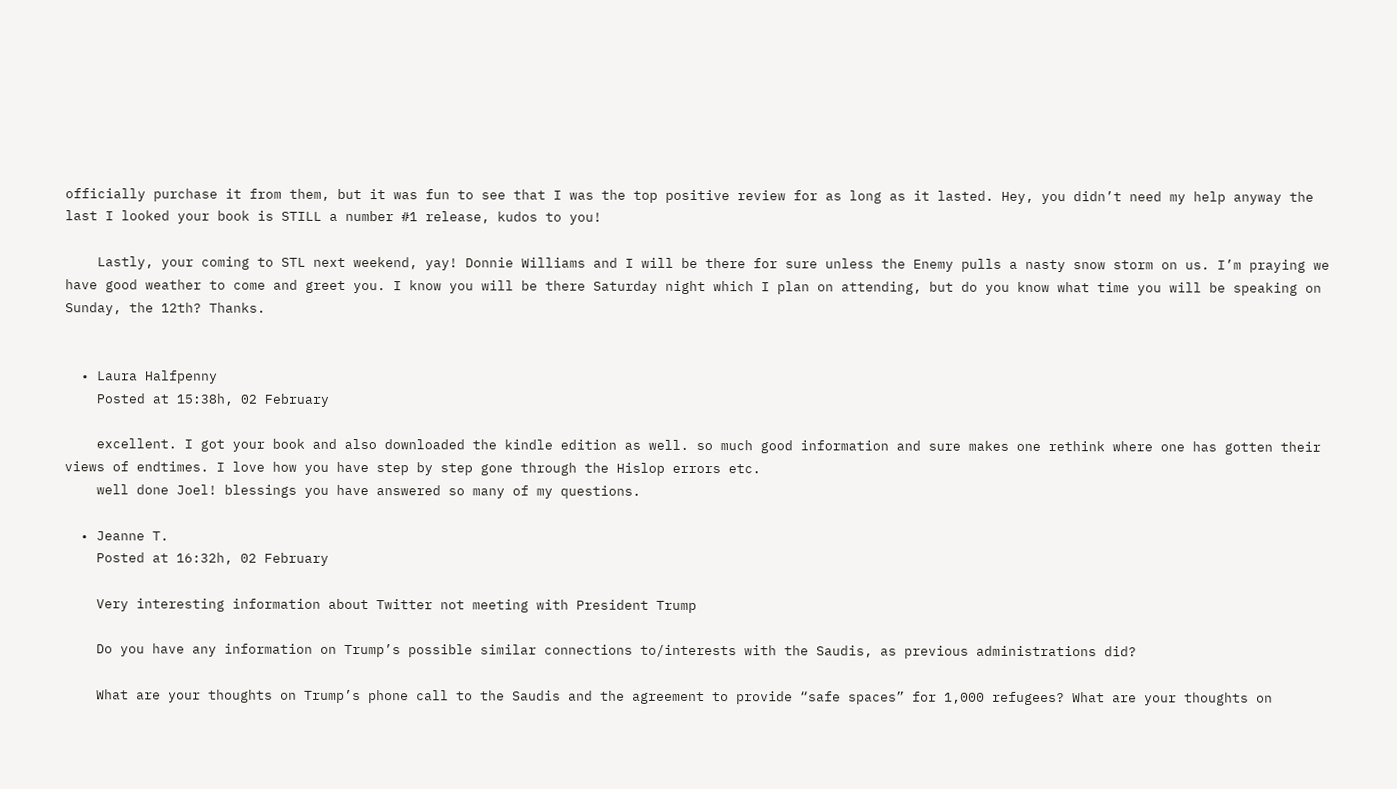officially purchase it from them, but it was fun to see that I was the top positive review for as long as it lasted. Hey, you didn’t need my help anyway the last I looked your book is STILL a number #1 release, kudos to you!

    Lastly, your coming to STL next weekend, yay! Donnie Williams and I will be there for sure unless the Enemy pulls a nasty snow storm on us. I’m praying we have good weather to come and greet you. I know you will be there Saturday night which I plan on attending, but do you know what time you will be speaking on Sunday, the 12th? Thanks.


  • Laura Halfpenny
    Posted at 15:38h, 02 February

    excellent. I got your book and also downloaded the kindle edition as well. so much good information and sure makes one rethink where one has gotten their views of endtimes. I love how you have step by step gone through the Hislop errors etc.
    well done Joel! blessings you have answered so many of my questions.

  • Jeanne T.
    Posted at 16:32h, 02 February

    Very interesting information about Twitter not meeting with President Trump

    Do you have any information on Trump’s possible similar connections to/interests with the Saudis, as previous administrations did?

    What are your thoughts on Trump’s phone call to the Saudis and the agreement to provide “safe spaces” for 1,000 refugees? What are your thoughts on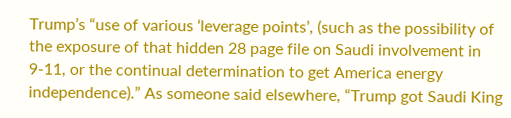Trump’s “use of various ‘leverage points’, (such as the possibility of the exposure of that hidden 28 page file on Saudi involvement in 9-11, or the continual determination to get America energy independence).” As someone said elsewhere, “Trump got Saudi King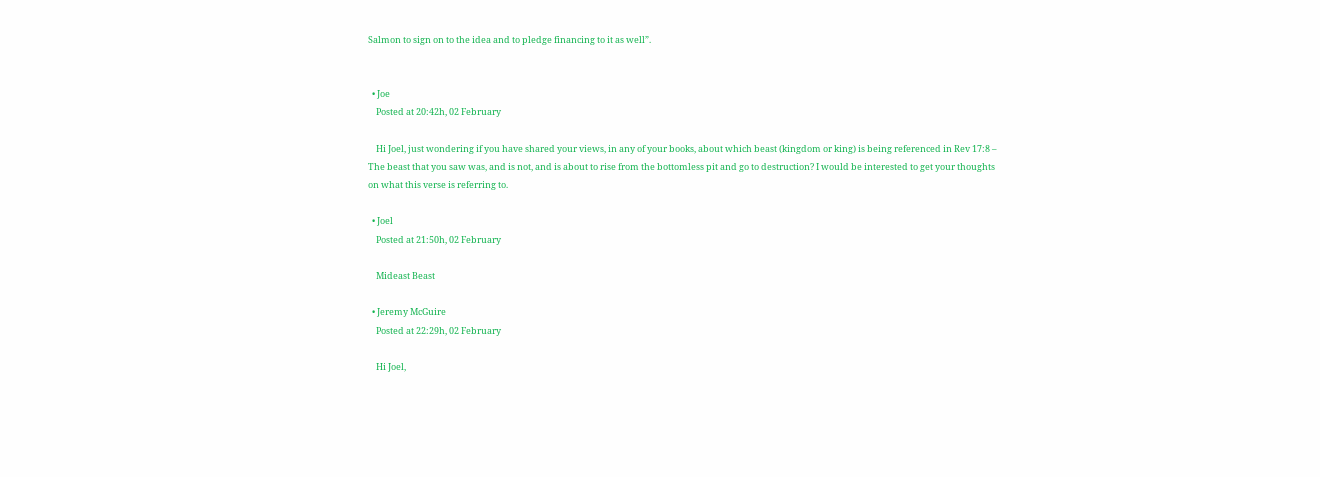Salmon to sign on to the idea and to pledge financing to it as well”.


  • Joe
    Posted at 20:42h, 02 February

    Hi Joel, just wondering if you have shared your views, in any of your books, about which beast (kingdom or king) is being referenced in Rev 17:8 – The beast that you saw was, and is not, and is about to rise from the bottomless pit and go to destruction? I would be interested to get your thoughts on what this verse is referring to.

  • Joel
    Posted at 21:50h, 02 February

    Mideast Beast

  • Jeremy McGuire
    Posted at 22:29h, 02 February

    Hi Joel,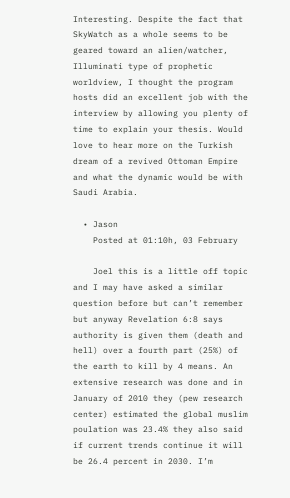Interesting. Despite the fact that SkyWatch as a whole seems to be geared toward an alien/watcher, Illuminati type of prophetic worldview, I thought the program hosts did an excellent job with the interview by allowing you plenty of time to explain your thesis. Would love to hear more on the Turkish dream of a revived Ottoman Empire and what the dynamic would be with Saudi Arabia.

  • Jason
    Posted at 01:10h, 03 February

    Joel this is a little off topic and I may have asked a similar question before but can’t remember but anyway Revelation 6:8 says authority is given them (death and hell) over a fourth part (25%) of the earth to kill by 4 means. An extensive research was done and in January of 2010 they (pew research center) estimated the global muslim poulation was 23.4% they also said if current trends continue it will be 26.4 percent in 2030. I’m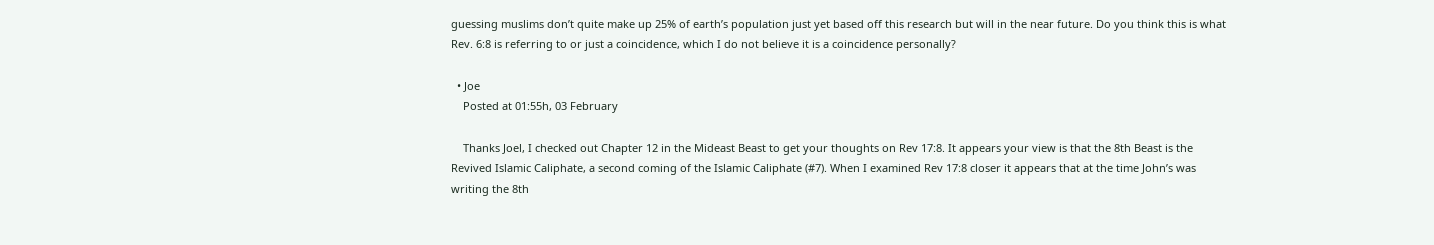guessing muslims don’t quite make up 25% of earth’s population just yet based off this research but will in the near future. Do you think this is what Rev. 6:8 is referring to or just a coincidence, which I do not believe it is a coincidence personally?

  • Joe
    Posted at 01:55h, 03 February

    Thanks Joel, I checked out Chapter 12 in the Mideast Beast to get your thoughts on Rev 17:8. It appears your view is that the 8th Beast is the Revived Islamic Caliphate, a second coming of the Islamic Caliphate (#7). When I examined Rev 17:8 closer it appears that at the time John’s was writing the 8th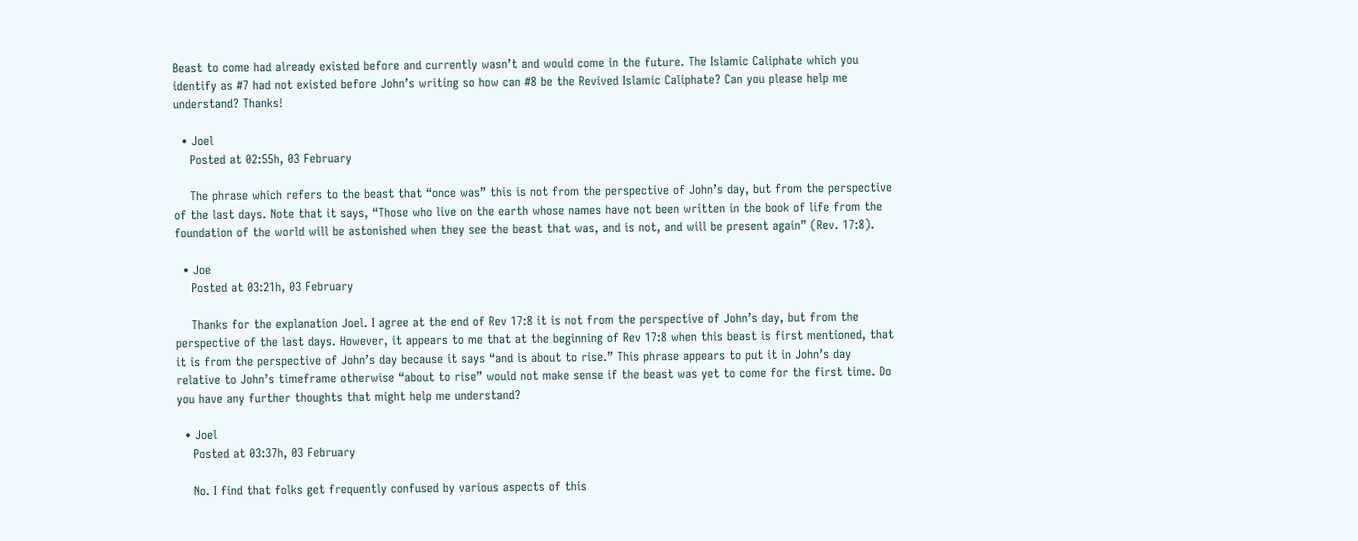Beast to come had already existed before and currently wasn’t and would come in the future. The Islamic Caliphate which you identify as #7 had not existed before John’s writing so how can #8 be the Revived Islamic Caliphate? Can you please help me understand? Thanks!

  • Joel
    Posted at 02:55h, 03 February

    The phrase which refers to the beast that “once was” this is not from the perspective of John’s day, but from the perspective of the last days. Note that it says, “Those who live on the earth whose names have not been written in the book of life from the foundation of the world will be astonished when they see the beast that was, and is not, and will be present again” (Rev. 17:8).

  • Joe
    Posted at 03:21h, 03 February

    Thanks for the explanation Joel. I agree at the end of Rev 17:8 it is not from the perspective of John’s day, but from the perspective of the last days. However, it appears to me that at the beginning of Rev 17:8 when this beast is first mentioned, that it is from the perspective of John’s day because it says “and is about to rise.” This phrase appears to put it in John’s day relative to John’s timeframe otherwise “about to rise” would not make sense if the beast was yet to come for the first time. Do you have any further thoughts that might help me understand?

  • Joel
    Posted at 03:37h, 03 February

    No. I find that folks get frequently confused by various aspects of this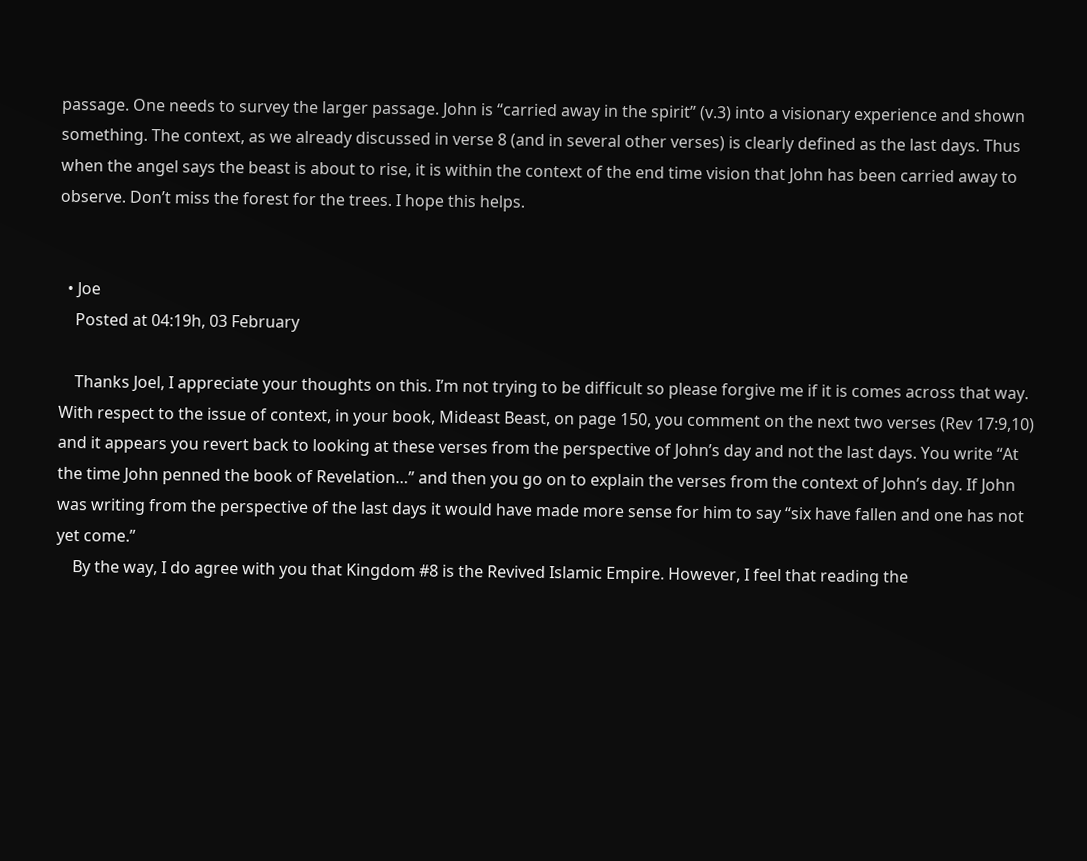passage. One needs to survey the larger passage. John is “carried away in the spirit” (v.3) into a visionary experience and shown something. The context, as we already discussed in verse 8 (and in several other verses) is clearly defined as the last days. Thus when the angel says the beast is about to rise, it is within the context of the end time vision that John has been carried away to observe. Don’t miss the forest for the trees. I hope this helps.


  • Joe
    Posted at 04:19h, 03 February

    Thanks Joel, I appreciate your thoughts on this. I’m not trying to be difficult so please forgive me if it is comes across that way. With respect to the issue of context, in your book, Mideast Beast, on page 150, you comment on the next two verses (Rev 17:9,10) and it appears you revert back to looking at these verses from the perspective of John’s day and not the last days. You write “At the time John penned the book of Revelation…” and then you go on to explain the verses from the context of John’s day. If John was writing from the perspective of the last days it would have made more sense for him to say “six have fallen and one has not yet come.”
    By the way, I do agree with you that Kingdom #8 is the Revived Islamic Empire. However, I feel that reading the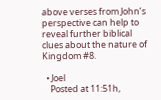above verses from John’s perspective can help to reveal further biblical clues about the nature of Kingdom #8.

  • Joel
    Posted at 11:51h,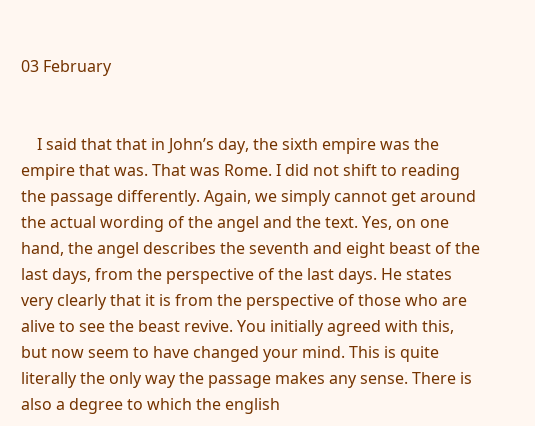03 February


    I said that that in John’s day, the sixth empire was the empire that was. That was Rome. I did not shift to reading the passage differently. Again, we simply cannot get around the actual wording of the angel and the text. Yes, on one hand, the angel describes the seventh and eight beast of the last days, from the perspective of the last days. He states very clearly that it is from the perspective of those who are alive to see the beast revive. You initially agreed with this, but now seem to have changed your mind. This is quite literally the only way the passage makes any sense. There is also a degree to which the english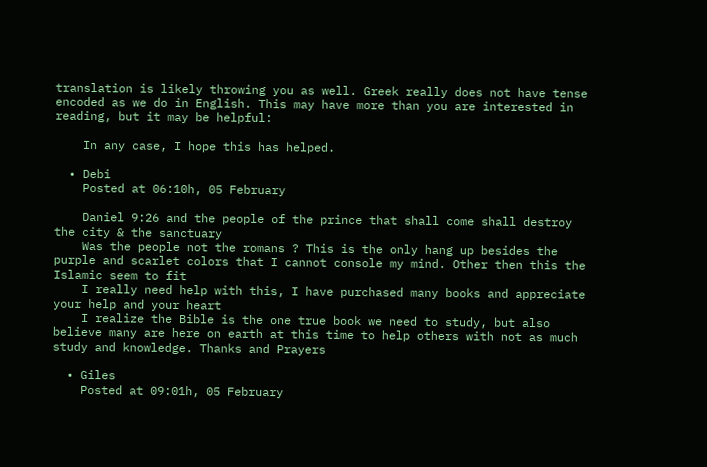translation is likely throwing you as well. Greek really does not have tense encoded as we do in English. This may have more than you are interested in reading, but it may be helpful:

    In any case, I hope this has helped.

  • Debi
    Posted at 06:10h, 05 February

    Daniel 9:26 and the people of the prince that shall come shall destroy the city & the sanctuary
    Was the people not the romans ? This is the only hang up besides the purple and scarlet colors that I cannot console my mind. Other then this the Islamic seem to fit
    I really need help with this, I have purchased many books and appreciate your help and your heart
    I realize the Bible is the one true book we need to study, but also believe many are here on earth at this time to help others with not as much study and knowledge. Thanks and Prayers

  • Giles
    Posted at 09:01h, 05 February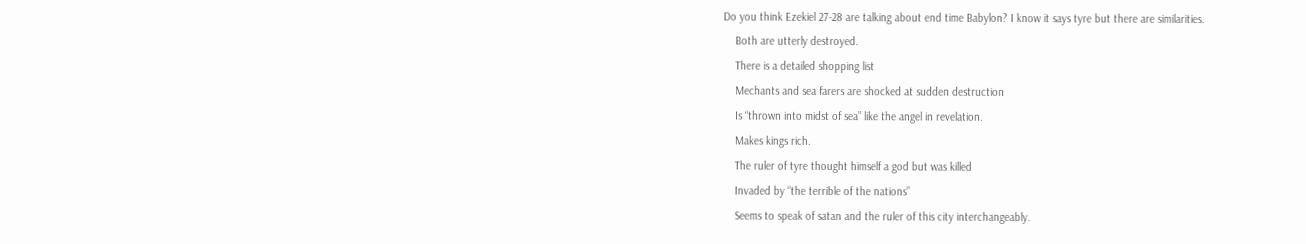Do you think Ezekiel 27-28 are talking about end time Babylon? I know it says tyre but there are similarities.
    Both are utterly destroyed.
    There is a detailed shopping list
    Mechants and sea farers are shocked at sudden destruction
    Is “thrown into midst of sea” like the angel in revelation.
    Makes kings rich.
    The ruler of tyre thought himself a god but was killed
    Invaded by “the terrible of the nations”
    Seems to speak of satan and the ruler of this city interchangeably.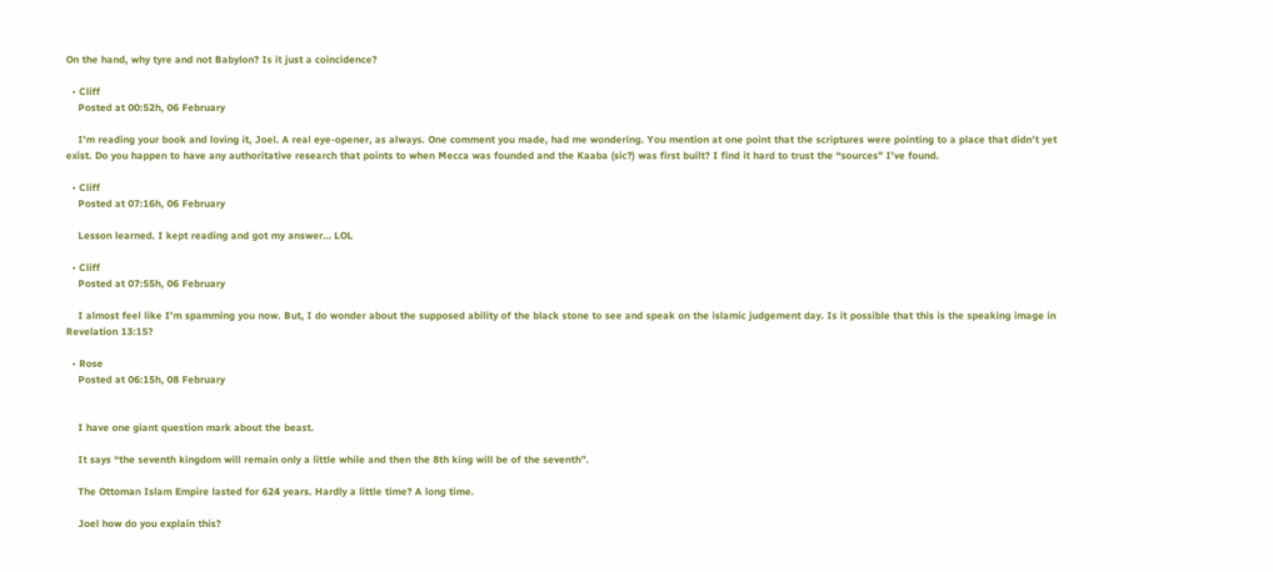On the hand, why tyre and not Babylon? Is it just a coincidence?

  • Cliff
    Posted at 00:52h, 06 February

    I’m reading your book and loving it, Joel. A real eye-opener, as always. One comment you made, had me wondering. You mention at one point that the scriptures were pointing to a place that didn’t yet exist. Do you happen to have any authoritative research that points to when Mecca was founded and the Kaaba (sic?) was first built? I find it hard to trust the “sources” I’ve found.

  • Cliff
    Posted at 07:16h, 06 February

    Lesson learned. I kept reading and got my answer… LOL

  • Cliff
    Posted at 07:55h, 06 February

    I almost feel like I’m spamming you now. But, I do wonder about the supposed ability of the black stone to see and speak on the islamic judgement day. Is it possible that this is the speaking image in Revelation 13:15?

  • Rose
    Posted at 06:15h, 08 February


    I have one giant question mark about the beast.

    It says “the seventh kingdom will remain only a little while and then the 8th king will be of the seventh”.

    The Ottoman Islam Empire lasted for 624 years. Hardly a little time? A long time.

    Joel how do you explain this?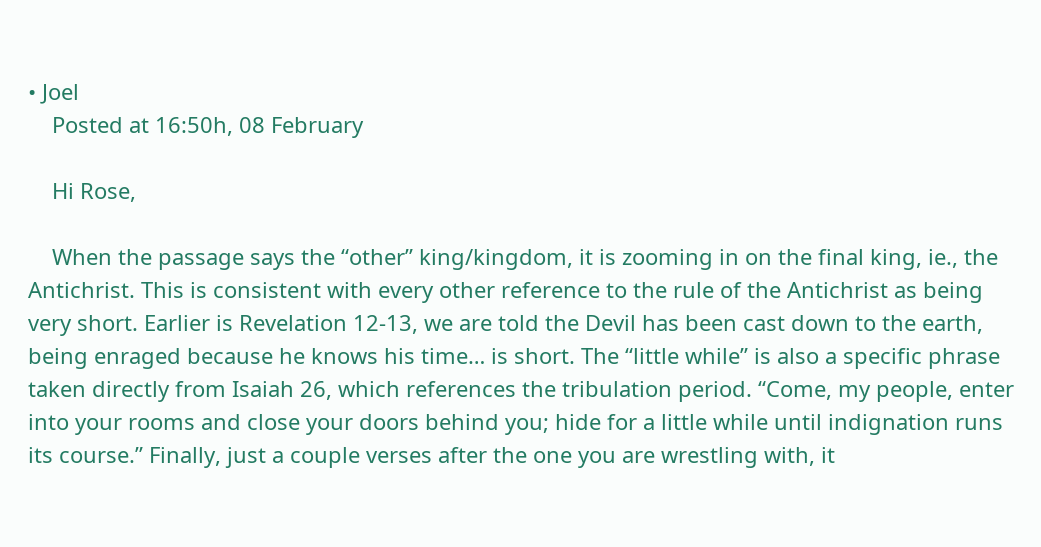• Joel
    Posted at 16:50h, 08 February

    Hi Rose,

    When the passage says the “other” king/kingdom, it is zooming in on the final king, ie., the Antichrist. This is consistent with every other reference to the rule of the Antichrist as being very short. Earlier is Revelation 12-13, we are told the Devil has been cast down to the earth, being enraged because he knows his time… is short. The “little while” is also a specific phrase taken directly from Isaiah 26, which references the tribulation period. “Come, my people, enter into your rooms and close your doors behind you; hide for a little while until indignation runs its course.” Finally, just a couple verses after the one you are wrestling with, it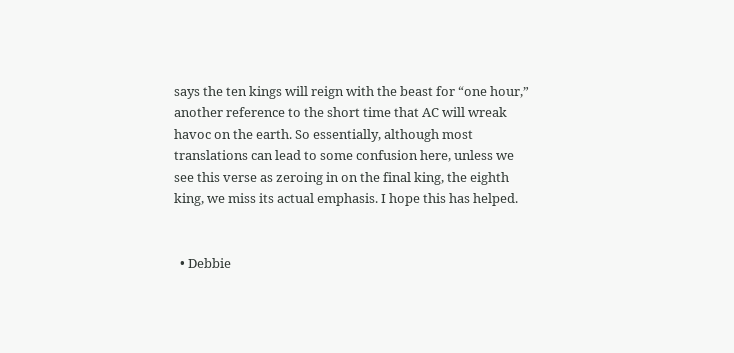says the ten kings will reign with the beast for “one hour,” another reference to the short time that AC will wreak havoc on the earth. So essentially, although most translations can lead to some confusion here, unless we see this verse as zeroing in on the final king, the eighth king, we miss its actual emphasis. I hope this has helped.


  • Debbie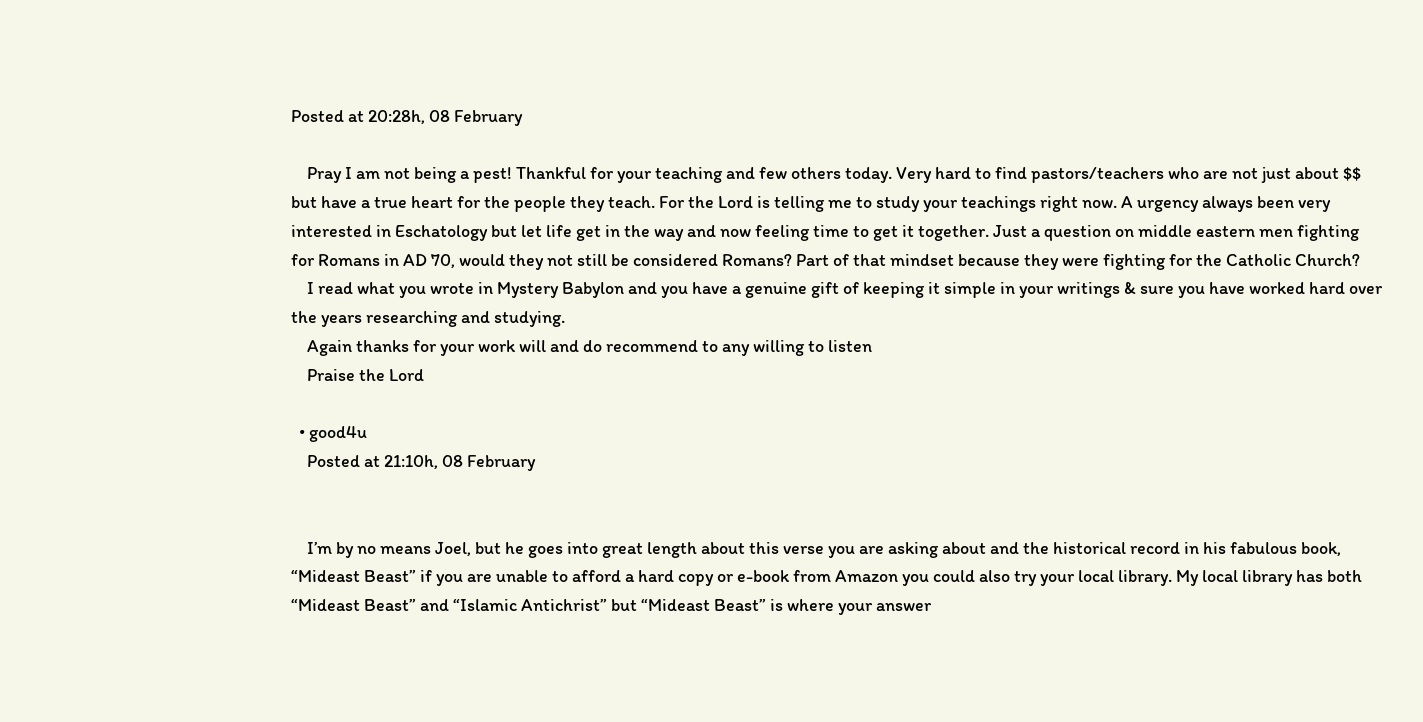Posted at 20:28h, 08 February

    Pray I am not being a pest! Thankful for your teaching and few others today. Very hard to find pastors/teachers who are not just about $$ but have a true heart for the people they teach. For the Lord is telling me to study your teachings right now. A urgency always been very interested in Eschatology but let life get in the way and now feeling time to get it together. Just a question on middle eastern men fighting for Romans in AD 70, would they not still be considered Romans? Part of that mindset because they were fighting for the Catholic Church?
    I read what you wrote in Mystery Babylon and you have a genuine gift of keeping it simple in your writings & sure you have worked hard over the years researching and studying.
    Again thanks for your work will and do recommend to any willing to listen
    Praise the Lord

  • good4u
    Posted at 21:10h, 08 February


    I’m by no means Joel, but he goes into great length about this verse you are asking about and the historical record in his fabulous book, “Mideast Beast” if you are unable to afford a hard copy or e-book from Amazon you could also try your local library. My local library has both “Mideast Beast” and “Islamic Antichrist” but “Mideast Beast” is where your answer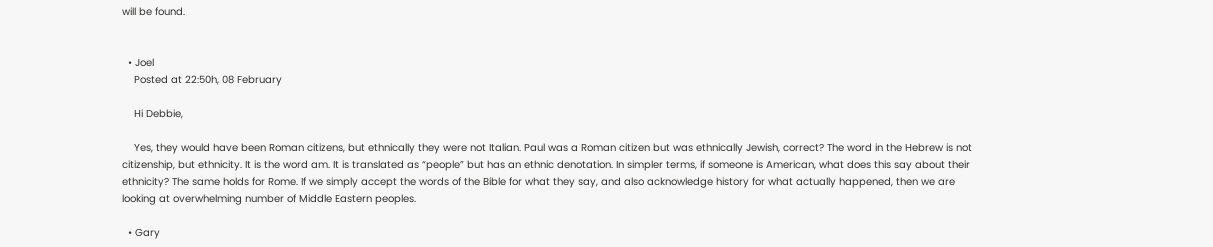will be found.


  • Joel
    Posted at 22:50h, 08 February

    Hi Debbie,

    Yes, they would have been Roman citizens, but ethnically they were not Italian. Paul was a Roman citizen but was ethnically Jewish, correct? The word in the Hebrew is not citizenship, but ethnicity. It is the word am. It is translated as “people” but has an ethnic denotation. In simpler terms, if someone is American, what does this say about their ethnicity? The same holds for Rome. If we simply accept the words of the Bible for what they say, and also acknowledge history for what actually happened, then we are looking at overwhelming number of Middle Eastern peoples.

  • Gary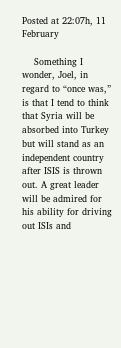Posted at 22:07h, 11 February

    Something I wonder, Joel, in regard to “once was,” is that I tend to think that Syria will be absorbed into Turkey but will stand as an independent country after ISIS is thrown out. A great leader will be admired for his ability for driving out ISIs and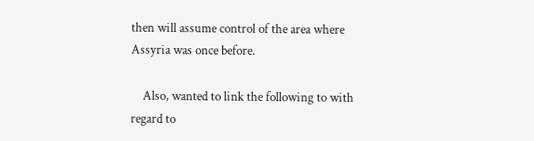then will assume control of the area where Assyria was once before.

    Also, wanted to link the following to with regard to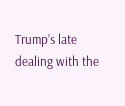Trump’s late dealing with the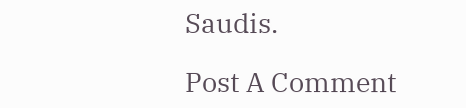Saudis.

Post A Comment